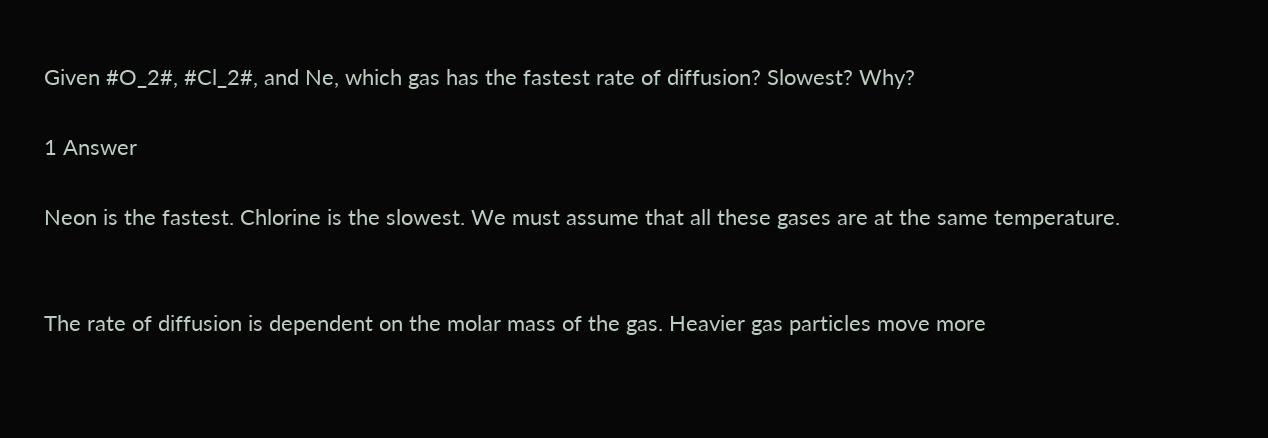Given #O_2#, #Cl_2#, and Ne, which gas has the fastest rate of diffusion? Slowest? Why?

1 Answer

Neon is the fastest. Chlorine is the slowest. We must assume that all these gases are at the same temperature.


The rate of diffusion is dependent on the molar mass of the gas. Heavier gas particles move more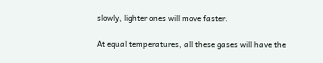slowly, lighter ones will move faster.

At equal temperatures, all these gases will have the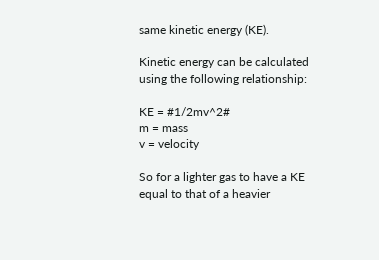same kinetic energy (KE).

Kinetic energy can be calculated using the following relationship:

KE = #1/2mv^2#
m = mass
v = velocity

So for a lighter gas to have a KE equal to that of a heavier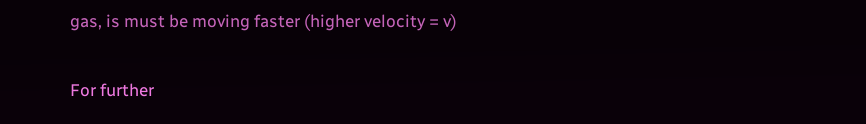gas, is must be moving faster (higher velocity = v)

For further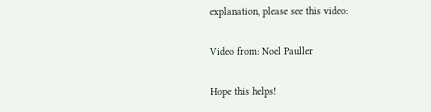explanation, please see this video:

Video from: Noel Pauller

Hope this helps!